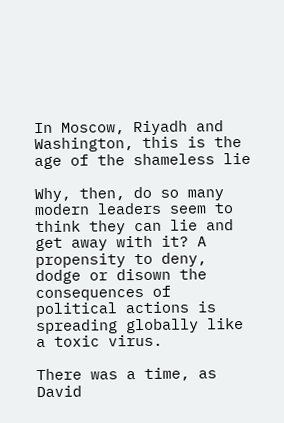In Moscow, Riyadh and Washington, this is the age of the shameless lie

Why, then, do so many modern leaders seem to think they can lie and get away with it? A propensity to deny, dodge or disown the consequences of political actions is spreading globally like a toxic virus.

There was a time, as David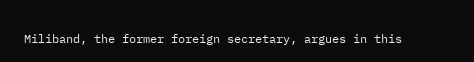Miliband, the former foreign secretary, argues in this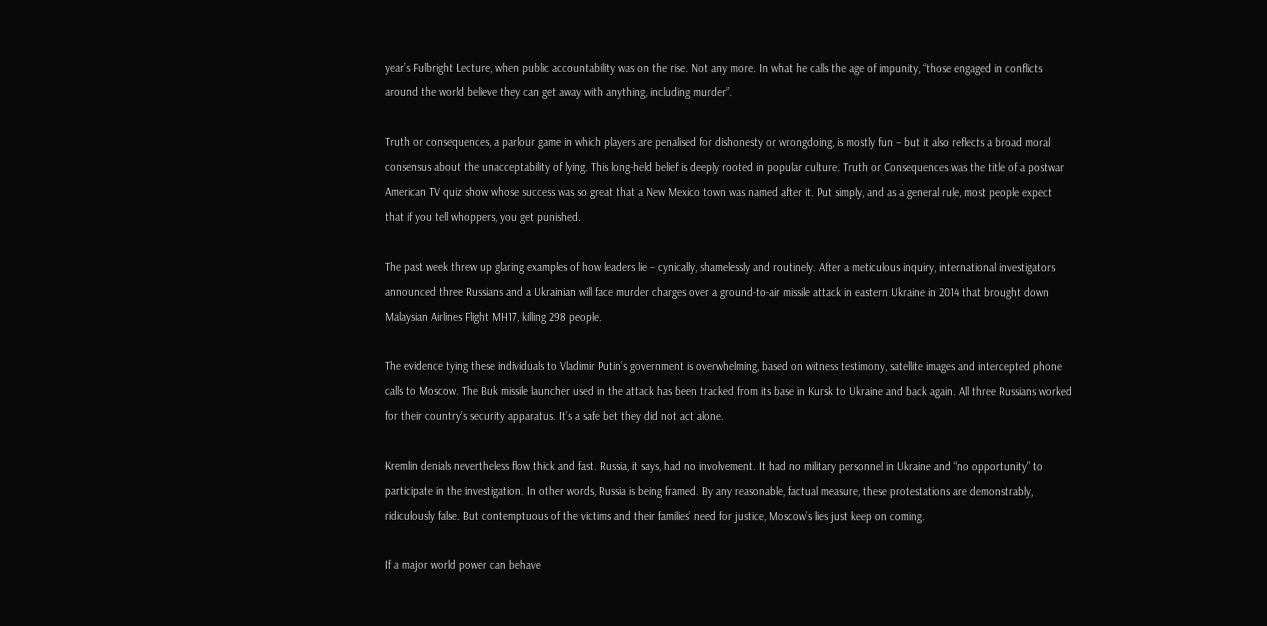year’s Fulbright Lecture, when public accountability was on the rise. Not any more. In what he calls the age of impunity, “those engaged in conflicts around the world believe they can get away with anything, including murder”.

Truth or consequences, a parlour game in which players are penalised for dishonesty or wrongdoing, is mostly fun – but it also reflects a broad moral consensus about the unacceptability of lying. This long-held belief is deeply rooted in popular culture. Truth or Consequences was the title of a postwar American TV quiz show whose success was so great that a New Mexico town was named after it. Put simply, and as a general rule, most people expect that if you tell whoppers, you get punished.

The past week threw up glaring examples of how leaders lie – cynically, shamelessly and routinely. After a meticulous inquiry, international investigators announced three Russians and a Ukrainian will face murder charges over a ground-to-air missile attack in eastern Ukraine in 2014 that brought down Malaysian Airlines Flight MH17, killing 298 people.

The evidence tying these individuals to Vladimir Putin’s government is overwhelming, based on witness testimony, satellite images and intercepted phone calls to Moscow. The Buk missile launcher used in the attack has been tracked from its base in Kursk to Ukraine and back again. All three Russians worked for their country’s security apparatus. It’s a safe bet they did not act alone.

Kremlin denials nevertheless flow thick and fast. Russia, it says, had no involvement. It had no military personnel in Ukraine and “no opportunity” to participate in the investigation. In other words, Russia is being framed. By any reasonable, factual measure, these protestations are demonstrably, ridiculously false. But contemptuous of the victims and their families’ need for justice, Moscow’s lies just keep on coming.

If a major world power can behave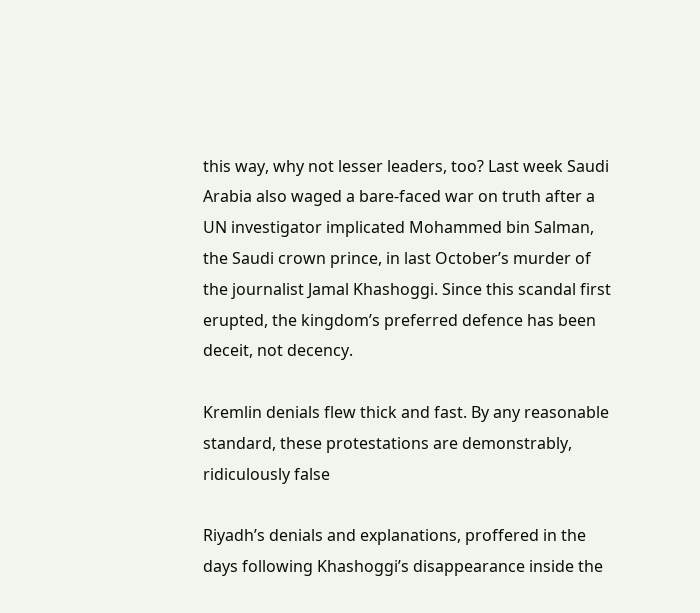this way, why not lesser leaders, too? Last week Saudi Arabia also waged a bare-faced war on truth after a UN investigator implicated Mohammed bin Salman, the Saudi crown prince, in last October’s murder of the journalist Jamal Khashoggi. Since this scandal first erupted, the kingdom’s preferred defence has been deceit, not decency.

Kremlin denials flew thick and fast. By any reasonable standard, these protestations are demonstrably, ridiculously false

Riyadh’s denials and explanations, proffered in the days following Khashoggi’s disappearance inside the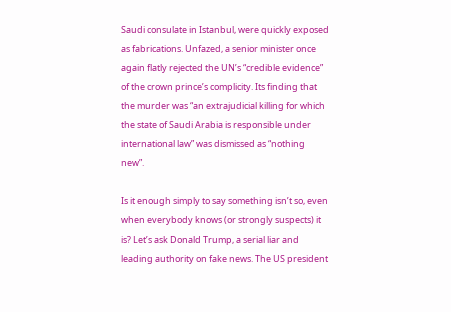Saudi consulate in Istanbul, were quickly exposed as fabrications. Unfazed, a senior minister once again flatly rejected the UN’s “credible evidence” of the crown prince’s complicity. Its finding that the murder was “an extrajudicial killing for which the state of Saudi Arabia is responsible under international law” was dismissed as “nothing new”.

Is it enough simply to say something isn’t so, even when everybody knows (or strongly suspects) it is? Let’s ask Donald Trump, a serial liar and leading authority on fake news. The US president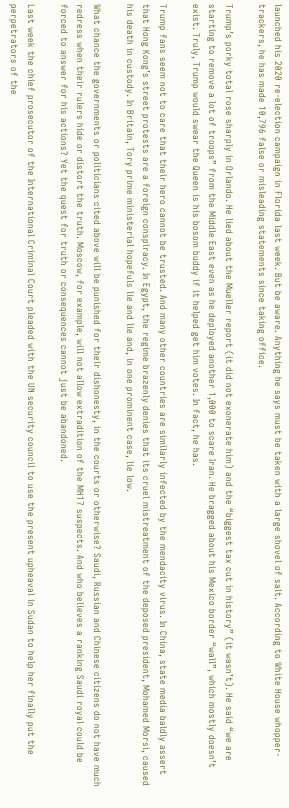launched his 2020 re-election campaign in Florida last week. But be aware. Anything he says must be taken with a large shovel of salt. According to White House whopper-trackers, he has made 10,796 false or misleading statements since taking office.

Trump’s porky total rose sharply in Orlando. He lied about the Mueller report (it did not exonerate him) and the “biggest tax cut in history” (it wasn’t). He said “we are starting to remove a lot of troops” from the Middle East even as he deployed another 1,000 to scare Iran. He bragged about his Mexico border “wall”, which mostly doesn’t exist. Truly, Trump would swear the Queen is his bosom buddy if it helped get him votes. In fact, he has.

Trump fans seem not to care that their hero cannot be trusted. And many other countries are similarly infected by the mendacity virus. In China, state media baldly assert that Hong Kong’s street protests are a foreign conspiracy. In Egypt, the regime brazenly denies that its cruel mistreatment of the deposed president, Mohamed Morsi, caused his death in custody. In Britain, Tory prime ministerial hopefuls lie and lie and, in one prominent case, lie low.

What chance the governments or politicians cited above will be punished for their dishonesty, in the courts or otherwise? Saudi, Russian and Chinese citizens do not have much redress when their rulers hide or distort the truth. Moscow, for example, will not allow extradition of the MH17 suspects. And who believes a ranking Saudi royal could be forced to answer for his actions? Yet the quest for truth or consequences cannot just be abandoned.

Last week the chief prosecutor of the International Criminal Court pleaded with the UN security council to use the present upheaval in Sudan to help her finally put the perpetrators of the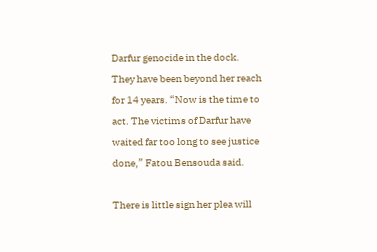Darfur genocide in the dock. They have been beyond her reach for 14 years. “Now is the time to act. The victims of Darfur have waited far too long to see justice done,” Fatou Bensouda said.

There is little sign her plea will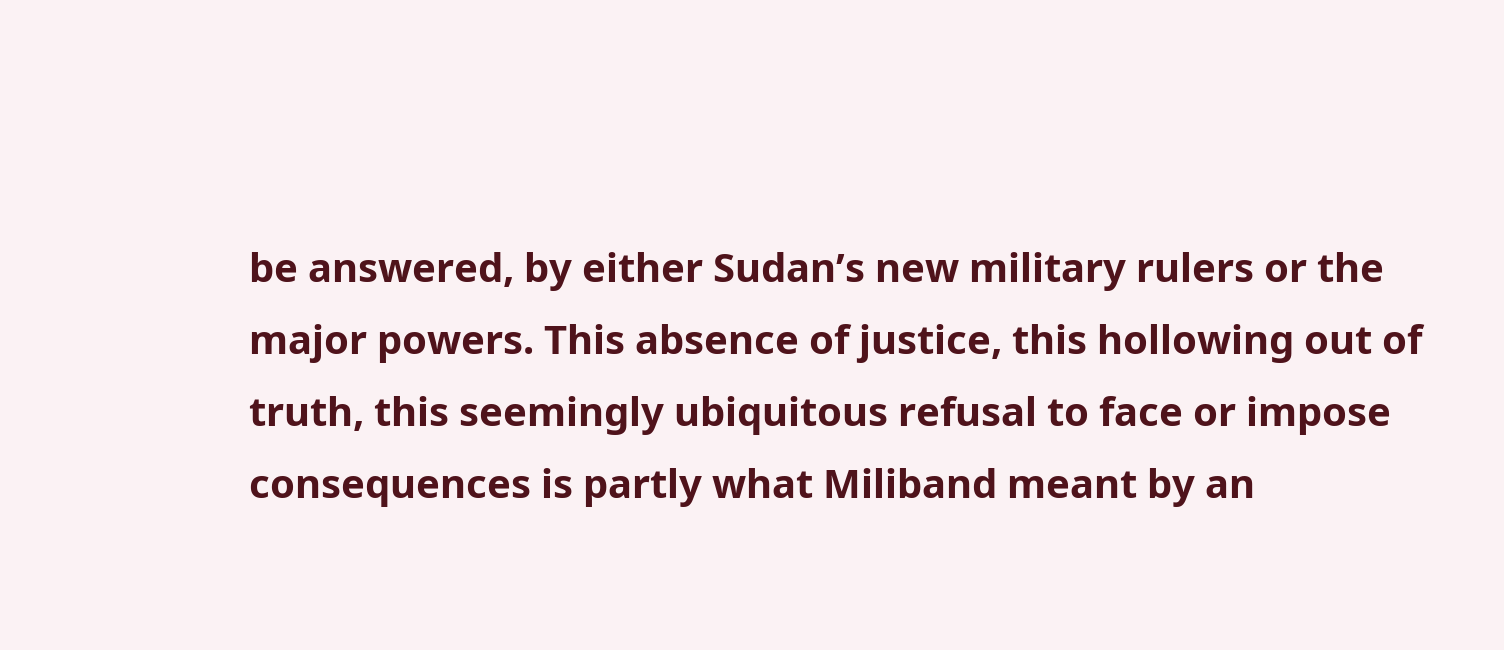be answered, by either Sudan’s new military rulers or the major powers. This absence of justice, this hollowing out of truth, this seemingly ubiquitous refusal to face or impose consequences is partly what Miliband meant by an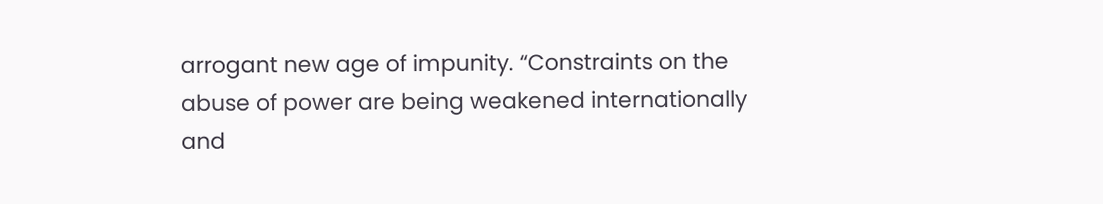arrogant new age of impunity. “Constraints on the abuse of power are being weakened internationally and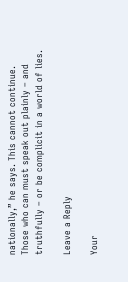nationally,” he says. This cannot continue. Those who can must speak out plainly – and truthfully – or be complicit in a world of lies.

Leave a Reply

Your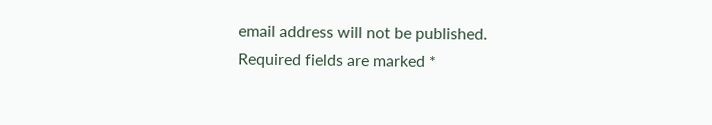email address will not be published. Required fields are marked *